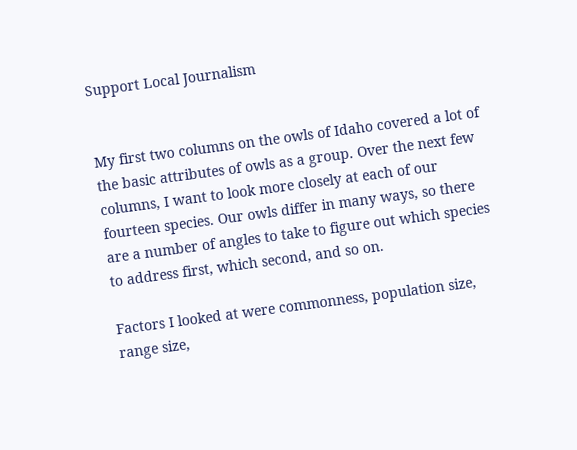Support Local Journalism


My first two columns on the owls of Idaho covered a lot of the basic attributes of owls as a group. Over the next few columns, I want to look more closely at each of our fourteen species. Our owls differ in many ways, so there are a number of angles to take to figure out which species to address first, which second, and so on.

Factors I looked at were commonness, population size, range size,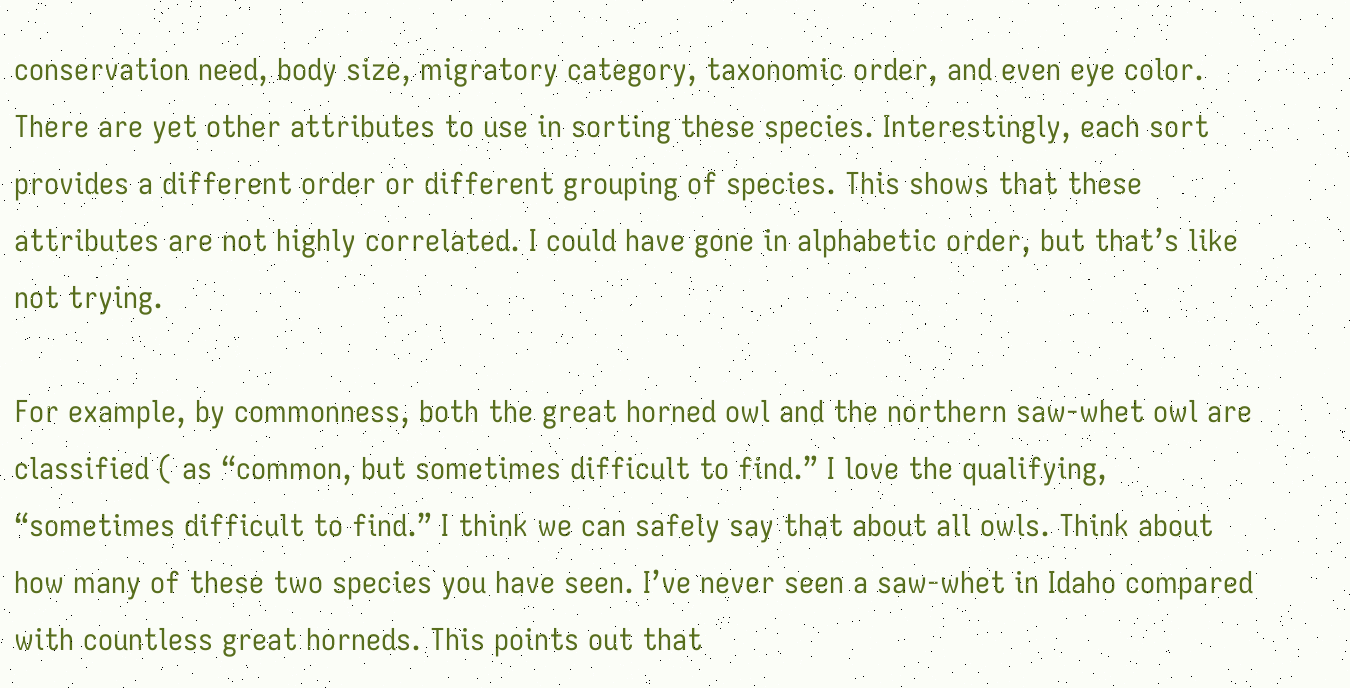conservation need, body size, migratory category, taxonomic order, and even eye color. There are yet other attributes to use in sorting these species. Interestingly, each sort provides a different order or different grouping of species. This shows that these attributes are not highly correlated. I could have gone in alphabetic order, but that’s like not trying.

For example, by commonness, both the great horned owl and the northern saw-whet owl are classified ( as “common, but sometimes difficult to find.” I love the qualifying, “sometimes difficult to find.” I think we can safely say that about all owls. Think about how many of these two species you have seen. I’ve never seen a saw-whet in Idaho compared with countless great horneds. This points out that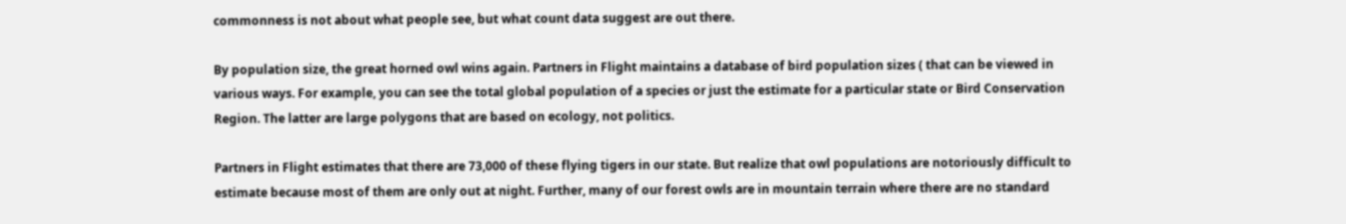commonness is not about what people see, but what count data suggest are out there.

By population size, the great horned owl wins again. Partners in Flight maintains a database of bird population sizes ( that can be viewed in various ways. For example, you can see the total global population of a species or just the estimate for a particular state or Bird Conservation Region. The latter are large polygons that are based on ecology, not politics.

Partners in Flight estimates that there are 73,000 of these flying tigers in our state. But realize that owl populations are notoriously difficult to estimate because most of them are only out at night. Further, many of our forest owls are in mountain terrain where there are no standard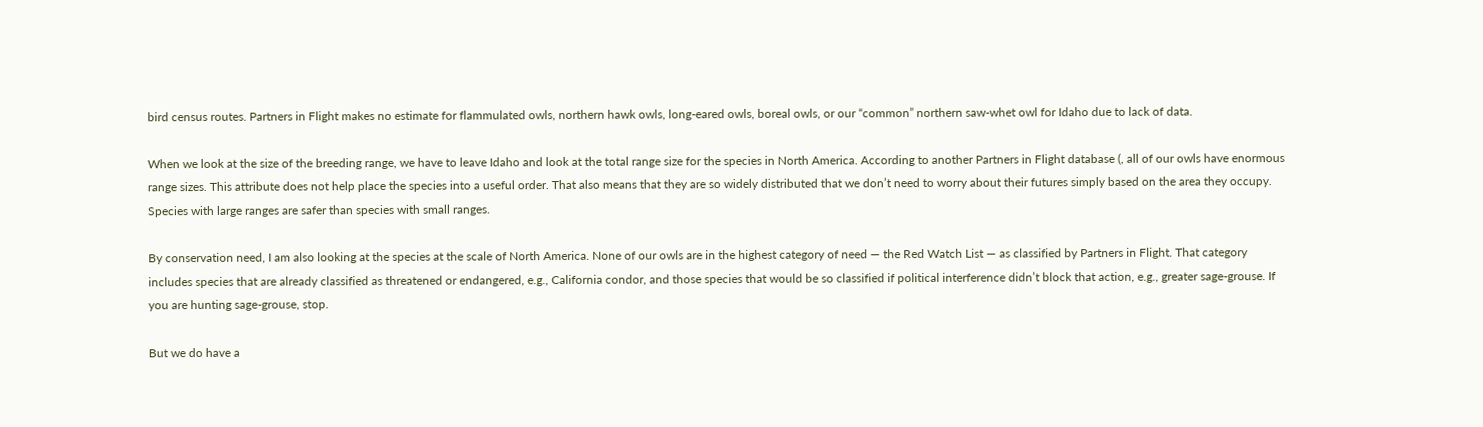bird census routes. Partners in Flight makes no estimate for flammulated owls, northern hawk owls, long-eared owls, boreal owls, or our “common” northern saw-whet owl for Idaho due to lack of data.

When we look at the size of the breeding range, we have to leave Idaho and look at the total range size for the species in North America. According to another Partners in Flight database (, all of our owls have enormous range sizes. This attribute does not help place the species into a useful order. That also means that they are so widely distributed that we don’t need to worry about their futures simply based on the area they occupy. Species with large ranges are safer than species with small ranges.

By conservation need, I am also looking at the species at the scale of North America. None of our owls are in the highest category of need — the Red Watch List — as classified by Partners in Flight. That category includes species that are already classified as threatened or endangered, e.g., California condor, and those species that would be so classified if political interference didn’t block that action, e.g., greater sage-grouse. If you are hunting sage-grouse, stop.

But we do have a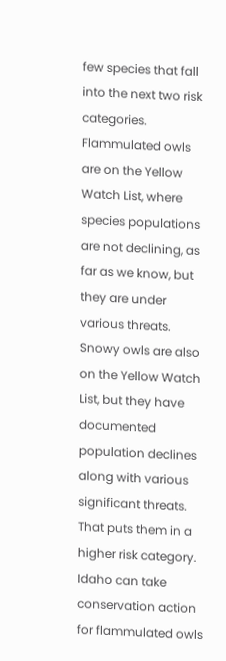few species that fall into the next two risk categories. Flammulated owls are on the Yellow Watch List, where species populations are not declining, as far as we know, but they are under various threats. Snowy owls are also on the Yellow Watch List, but they have documented population declines along with various significant threats. That puts them in a higher risk category. Idaho can take conservation action for flammulated owls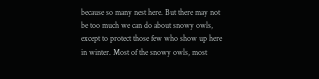because so many nest here. But there may not be too much we can do about snowy owls, except to protect those few who show up here in winter. Most of the snowy owls, most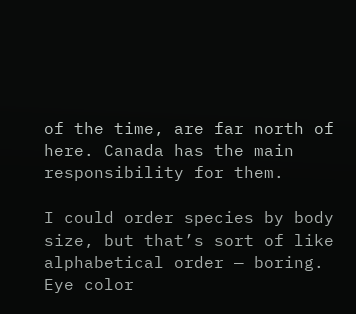of the time, are far north of here. Canada has the main responsibility for them.

I could order species by body size, but that’s sort of like alphabetical order — boring. Eye color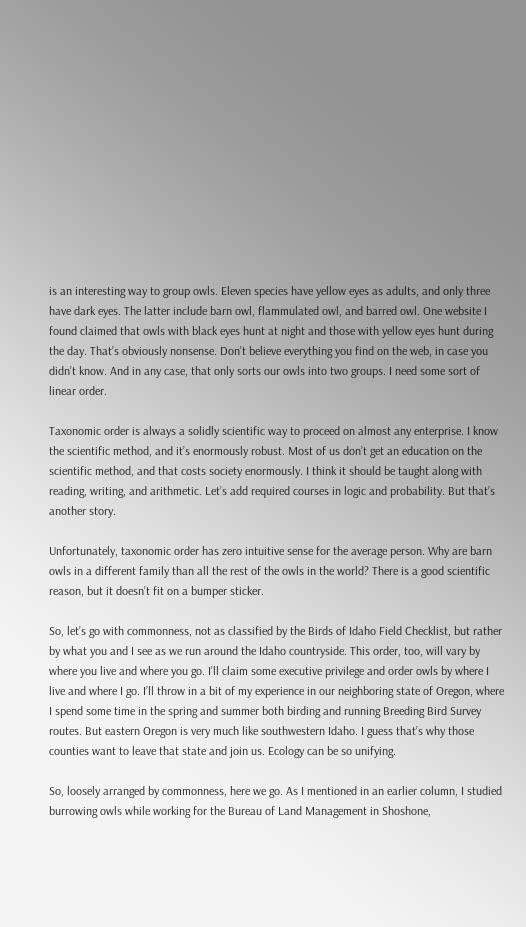is an interesting way to group owls. Eleven species have yellow eyes as adults, and only three have dark eyes. The latter include barn owl, flammulated owl, and barred owl. One website I found claimed that owls with black eyes hunt at night and those with yellow eyes hunt during the day. That’s obviously nonsense. Don’t believe everything you find on the web, in case you didn’t know. And in any case, that only sorts our owls into two groups. I need some sort of linear order.

Taxonomic order is always a solidly scientific way to proceed on almost any enterprise. I know the scientific method, and it’s enormously robust. Most of us don’t get an education on the scientific method, and that costs society enormously. I think it should be taught along with reading, writing, and arithmetic. Let’s add required courses in logic and probability. But that’s another story.

Unfortunately, taxonomic order has zero intuitive sense for the average person. Why are barn owls in a different family than all the rest of the owls in the world? There is a good scientific reason, but it doesn’t fit on a bumper sticker.

So, let’s go with commonness, not as classified by the Birds of Idaho Field Checklist, but rather by what you and I see as we run around the Idaho countryside. This order, too, will vary by where you live and where you go. I’ll claim some executive privilege and order owls by where I live and where I go. I’ll throw in a bit of my experience in our neighboring state of Oregon, where I spend some time in the spring and summer both birding and running Breeding Bird Survey routes. But eastern Oregon is very much like southwestern Idaho. I guess that’s why those counties want to leave that state and join us. Ecology can be so unifying.

So, loosely arranged by commonness, here we go. As I mentioned in an earlier column, I studied burrowing owls while working for the Bureau of Land Management in Shoshone,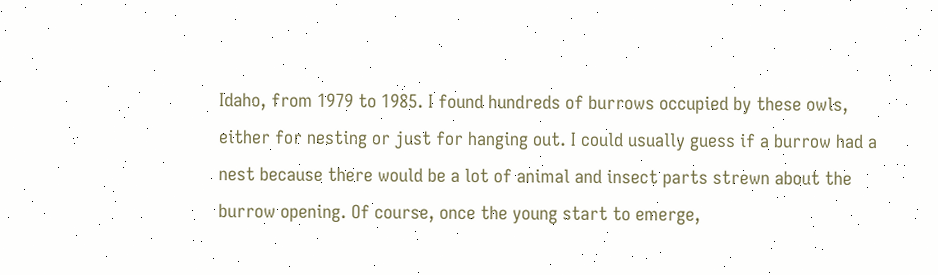Idaho, from 1979 to 1985. I found hundreds of burrows occupied by these owls, either for nesting or just for hanging out. I could usually guess if a burrow had a nest because there would be a lot of animal and insect parts strewn about the burrow opening. Of course, once the young start to emerge,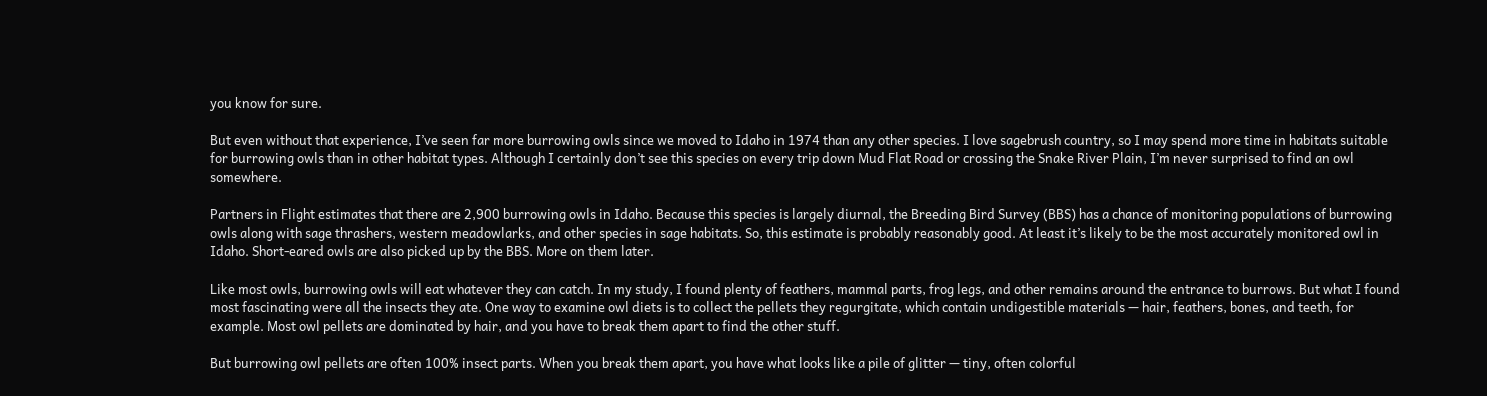you know for sure.

But even without that experience, I’ve seen far more burrowing owls since we moved to Idaho in 1974 than any other species. I love sagebrush country, so I may spend more time in habitats suitable for burrowing owls than in other habitat types. Although I certainly don’t see this species on every trip down Mud Flat Road or crossing the Snake River Plain, I’m never surprised to find an owl somewhere.

Partners in Flight estimates that there are 2,900 burrowing owls in Idaho. Because this species is largely diurnal, the Breeding Bird Survey (BBS) has a chance of monitoring populations of burrowing owls along with sage thrashers, western meadowlarks, and other species in sage habitats. So, this estimate is probably reasonably good. At least it’s likely to be the most accurately monitored owl in Idaho. Short-eared owls are also picked up by the BBS. More on them later.

Like most owls, burrowing owls will eat whatever they can catch. In my study, I found plenty of feathers, mammal parts, frog legs, and other remains around the entrance to burrows. But what I found most fascinating were all the insects they ate. One way to examine owl diets is to collect the pellets they regurgitate, which contain undigestible materials — hair, feathers, bones, and teeth, for example. Most owl pellets are dominated by hair, and you have to break them apart to find the other stuff.

But burrowing owl pellets are often 100% insect parts. When you break them apart, you have what looks like a pile of glitter — tiny, often colorful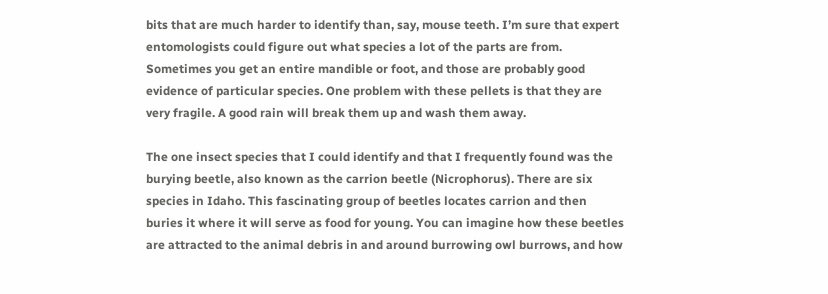bits that are much harder to identify than, say, mouse teeth. I’m sure that expert entomologists could figure out what species a lot of the parts are from. Sometimes you get an entire mandible or foot, and those are probably good evidence of particular species. One problem with these pellets is that they are very fragile. A good rain will break them up and wash them away.

The one insect species that I could identify and that I frequently found was the burying beetle, also known as the carrion beetle (Nicrophorus). There are six species in Idaho. This fascinating group of beetles locates carrion and then buries it where it will serve as food for young. You can imagine how these beetles are attracted to the animal debris in and around burrowing owl burrows, and how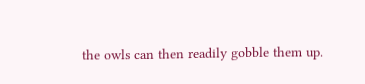the owls can then readily gobble them up.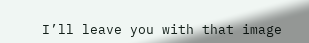I’ll leave you with that image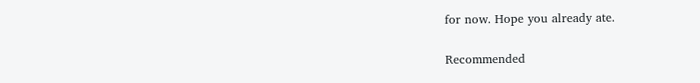for now. Hope you already ate.

Recommended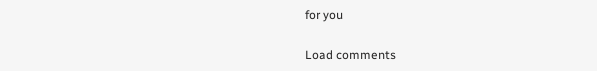for you

Load comments